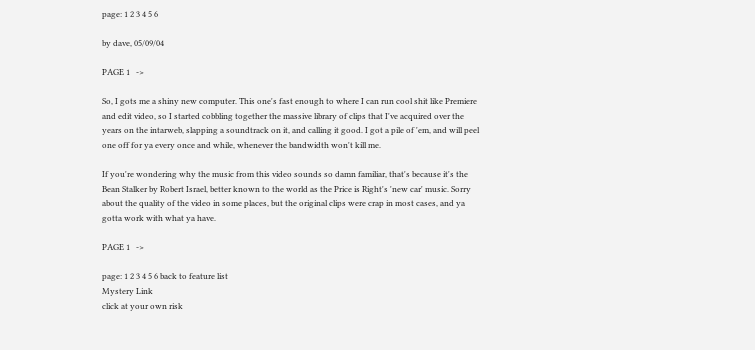page: 1 2 3 4 5 6

by dave, 05/09/04

PAGE 1   ->

So, I gots me a shiny new computer. This one's fast enough to where I can run cool shit like Premiere and edit video, so I started cobbling together the massive library of clips that I've acquired over the years on the intarweb, slapping a soundtrack on it, and calling it good. I got a pile of 'em, and will peel one off for ya every once and while, whenever the bandwidth won't kill me.

If you're wondering why the music from this video sounds so damn familiar, that's because it's the Bean Stalker by Robert Israel, better known to the world as the Price is Right's 'new car' music. Sorry about the quality of the video in some places, but the original clips were crap in most cases, and ya gotta work with what ya have.

PAGE 1   ->

page: 1 2 3 4 5 6 back to feature list
Mystery Link
click at your own risk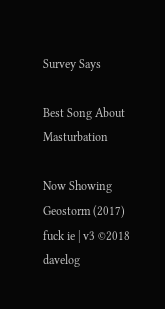Survey Says

Best Song About Masturbation

Now Showing
Geostorm (2017)
fuck ie | v3 ©2018 davelog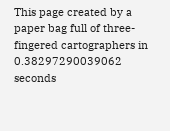This page created by a paper bag full of three-fingered cartographers in 0.38297290039062 seconds